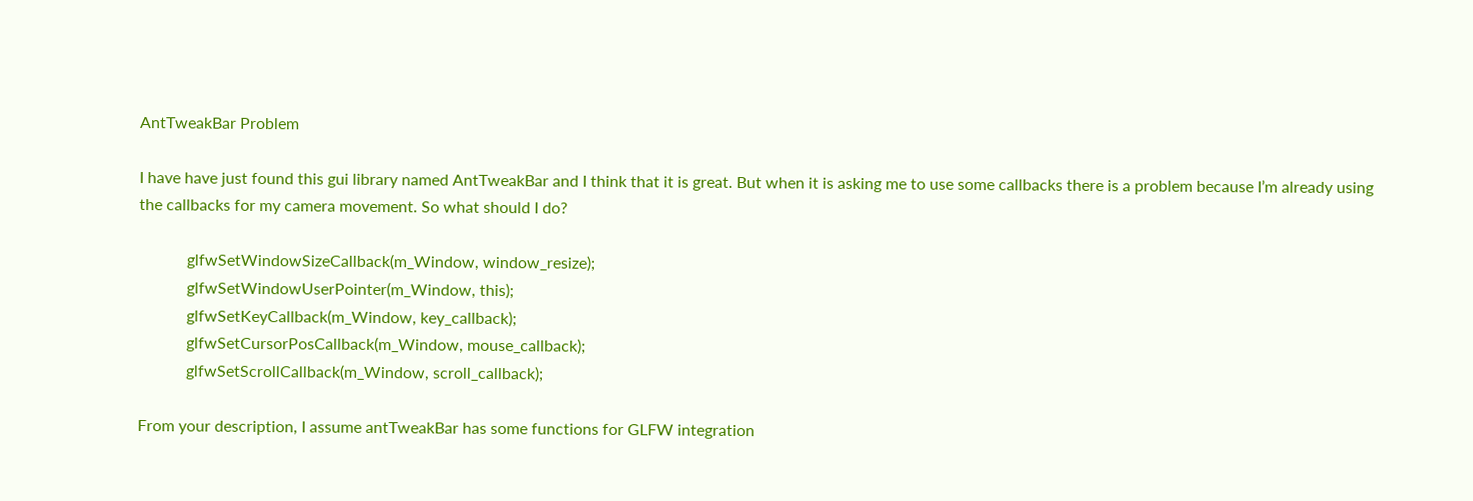AntTweakBar Problem

I have have just found this gui library named AntTweakBar and I think that it is great. But when it is asking me to use some callbacks there is a problem because I’m already using the callbacks for my camera movement. So what should I do?

            glfwSetWindowSizeCallback(m_Window, window_resize);
            glfwSetWindowUserPointer(m_Window, this);
            glfwSetKeyCallback(m_Window, key_callback);
            glfwSetCursorPosCallback(m_Window, mouse_callback);
            glfwSetScrollCallback(m_Window, scroll_callback);

From your description, I assume antTweakBar has some functions for GLFW integration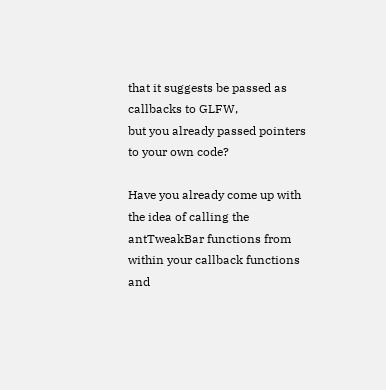that it suggests be passed as callbacks to GLFW,
but you already passed pointers to your own code?

Have you already come up with the idea of calling the antTweakBar functions from within your callback functions and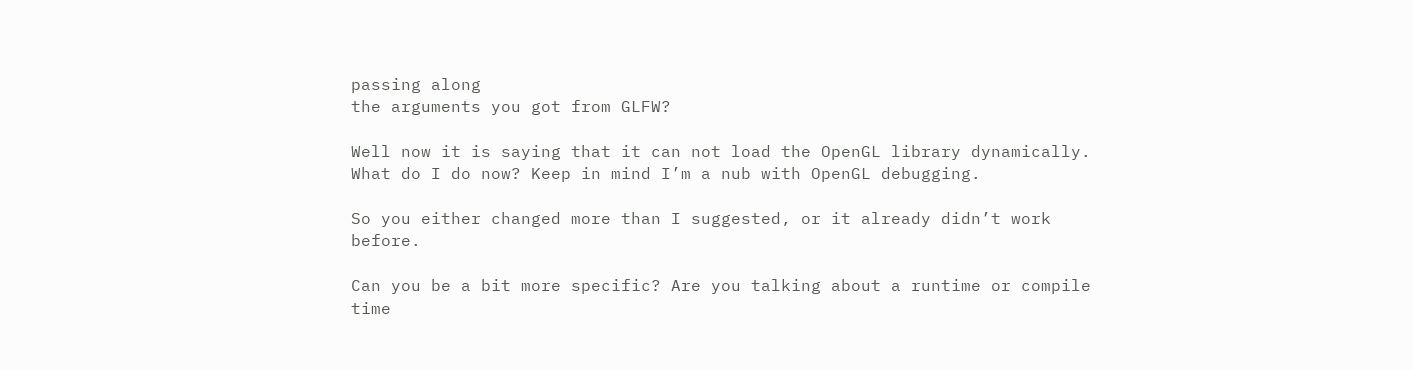passing along
the arguments you got from GLFW?

Well now it is saying that it can not load the OpenGL library dynamically. What do I do now? Keep in mind I’m a nub with OpenGL debugging.

So you either changed more than I suggested, or it already didn’t work before.

Can you be a bit more specific? Are you talking about a runtime or compile time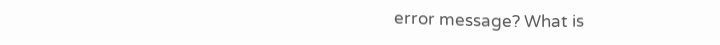error message? What is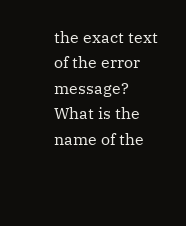the exact text of the error message? What is the name of the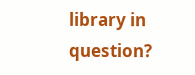library in question?